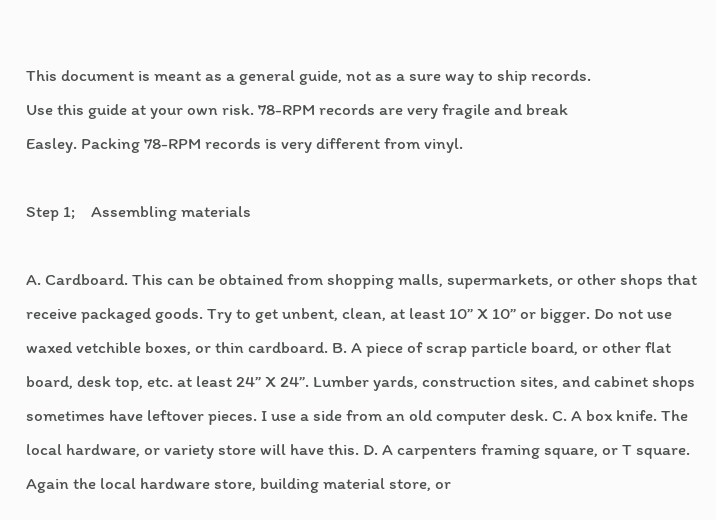This document is meant as a general guide, not as a sure way to ship records.
Use this guide at your own risk. 78-RPM records are very fragile and break
Easley. Packing 78-RPM records is very different from vinyl.

Step 1;    Assembling materials

A. Cardboard. This can be obtained from shopping malls, supermarkets, or other shops that receive packaged goods. Try to get unbent, clean, at least 10” X 10” or bigger. Do not use waxed vetchible boxes, or thin cardboard. B. A piece of scrap particle board, or other flat board, desk top, etc. at least 24” X 24”. Lumber yards, construction sites, and cabinet shops sometimes have leftover pieces. I use a side from an old computer desk. C. A box knife. The local hardware, or variety store will have this. D. A carpenters framing square, or T square. Again the local hardware store, building material store, or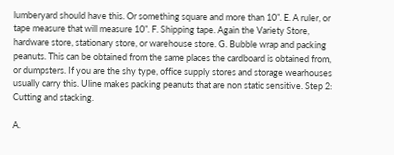lumberyard should have this. Or something square and more than 10”. E. A ruler, or tape measure that will measure 10”. F. Shipping tape. Again the Variety Store, hardware store, stationary store, or warehouse store. G. Bubble wrap and packing peanuts. This can be obtained from the same places the cardboard is obtained from, or dumpsters. If you are the shy type, office supply stores and storage wearhouses usually carry this. Uline makes packing peanuts that are non static sensitive. Step 2: Cutting and stacking.

A.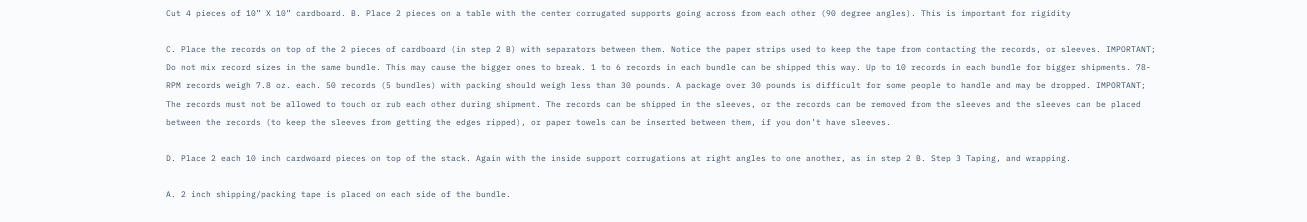Cut 4 pieces of 10” X 10” cardboard. B. Place 2 pieces on a table with the center corrugated supports going across from each other (90 degree angles). This is important for rigidity

C. Place the records on top of the 2 pieces of cardboard (in step 2 B) with separators between them. Notice the paper strips used to keep the tape from contacting the records, or sleeves. IMPORTANT; Do not mix record sizes in the same bundle. This may cause the bigger ones to break. 1 to 6 records in each bundle can be shipped this way. Up to 10 records in each bundle for bigger shipments. 78-RPM records weigh 7.8 oz. each. 50 records (5 bundles) with packing should weigh less than 30 pounds. A package over 30 pounds is difficult for some people to handle and may be dropped. IMPORTANT; The records must not be allowed to touch or rub each other during shipment. The records can be shipped in the sleeves, or the records can be removed from the sleeves and the sleeves can be placed between the records (to keep the sleeves from getting the edges ripped), or paper towels can be inserted between them, if you don’t have sleeves.

D. Place 2 each 10 inch cardwoard pieces on top of the stack. Again with the inside support corrugations at right angles to one another, as in step 2 B. Step 3 Taping, and wrapping.

A. 2 inch shipping/packing tape is placed on each side of the bundle.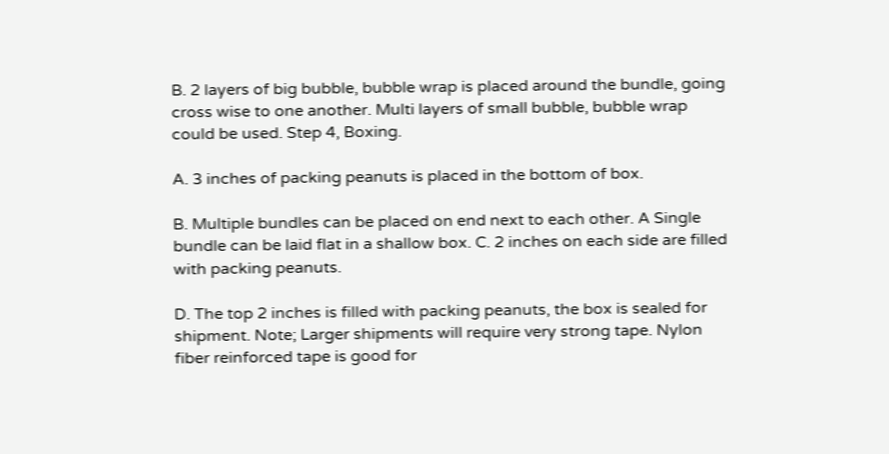B. 2 layers of big bubble, bubble wrap is placed around the bundle, going cross wise to one another. Multi layers of small bubble, bubble wrap could be used. Step 4, Boxing.

A. 3 inches of packing peanuts is placed in the bottom of box.

B. Multiple bundles can be placed on end next to each other. A Single bundle can be laid flat in a shallow box. C. 2 inches on each side are filled with packing peanuts.

D. The top 2 inches is filled with packing peanuts, the box is sealed for shipment. Note; Larger shipments will require very strong tape. Nylon fiber reinforced tape is good for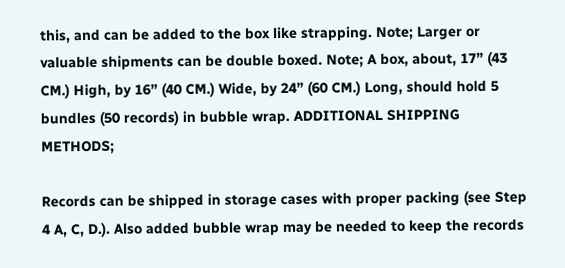this, and can be added to the box like strapping. Note; Larger or valuable shipments can be double boxed. Note; A box, about, 17” (43 CM.) High, by 16” (40 CM.) Wide, by 24” (60 CM.) Long, should hold 5 bundles (50 records) in bubble wrap. ADDITIONAL SHIPPING METHODS;

Records can be shipped in storage cases with proper packing (see Step 4 A, C, D.). Also added bubble wrap may be needed to keep the records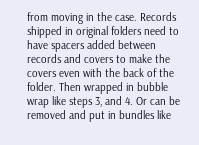from moving in the case. Records shipped in original folders need to have spacers added between records and covers to make the covers even with the back of the folder. Then wrapped in bubble wrap like steps 3, and 4. Or can be removed and put in bundles like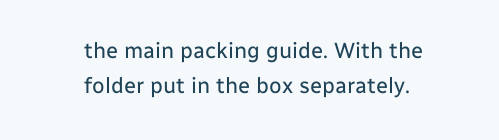the main packing guide. With the folder put in the box separately.